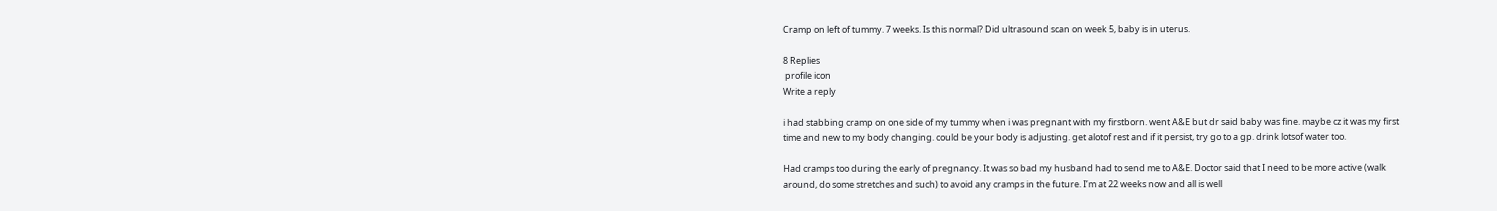Cramp on left of tummy. 7 weeks. Is this normal? Did ultrasound scan on week 5, baby is in uterus.

8 Replies
 profile icon
Write a reply

i had stabbing cramp on one side of my tummy when i was pregnant with my firstborn. went A&E but dr said baby was fine. maybe cz it was my first time and new to my body changing. could be your body is adjusting. get alotof rest and if it persist, try go to a gp. drink lotsof water too.

Had cramps too during the early of pregnancy. It was so bad my husband had to send me to A&E. Doctor said that I need to be more active (walk around, do some stretches and such) to avoid any cramps in the future. I’m at 22 weeks now and all is well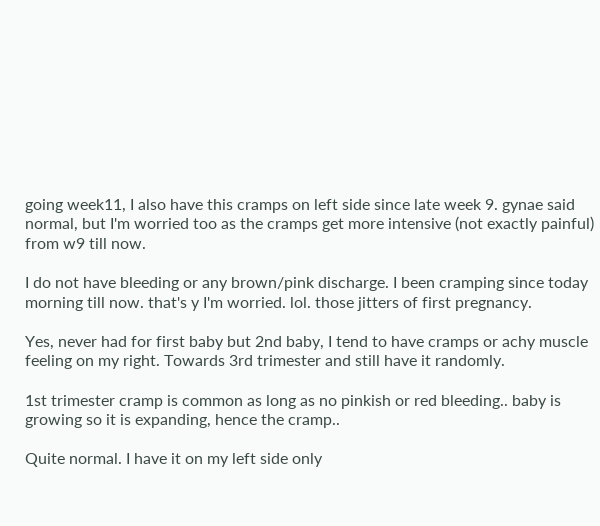going week11, I also have this cramps on left side since late week 9. gynae said normal, but I'm worried too as the cramps get more intensive (not exactly painful) from w9 till now.

I do not have bleeding or any brown/pink discharge. I been cramping since today morning till now. that's y I'm worried. lol. those jitters of first pregnancy.

Yes, never had for first baby but 2nd baby, I tend to have cramps or achy muscle feeling on my right. Towards 3rd trimester and still have it randomly.

1st trimester cramp is common as long as no pinkish or red bleeding.. baby is growing so it is expanding, hence the cramp..

Quite normal. I have it on my left side only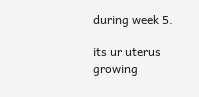during week 5.

its ur uterus growing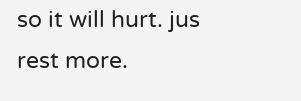so it will hurt. jus rest more.